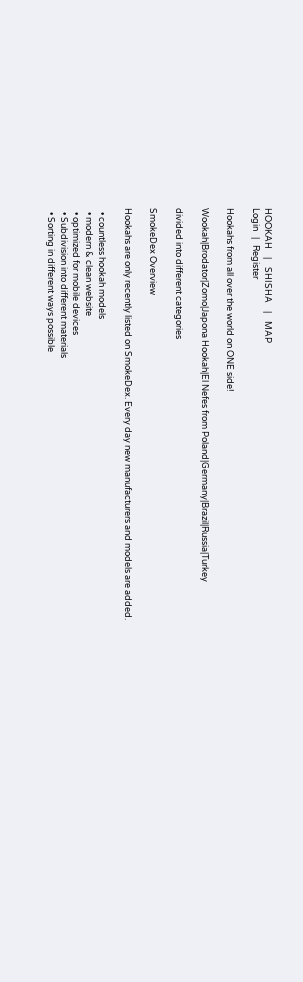HOOKAH    |    SHISHA    |    MAP
Login   |   Register

Hookahs from all over the world on ONE side!

Wookah|Brodator|Zomo|Japona Hookah|El Nefes from Poland|Germany|Brazil|Russia|Turkey

divided into different categories

SmokeDex Overview

Hookahs are only recently listed on SmokeDex. Every day new manufacturers and models are added.

  • countless hookah models
  • modern & clean website
  • optimized for mobile devices
  • Subdivision into different materials
  • Sorting in different ways possible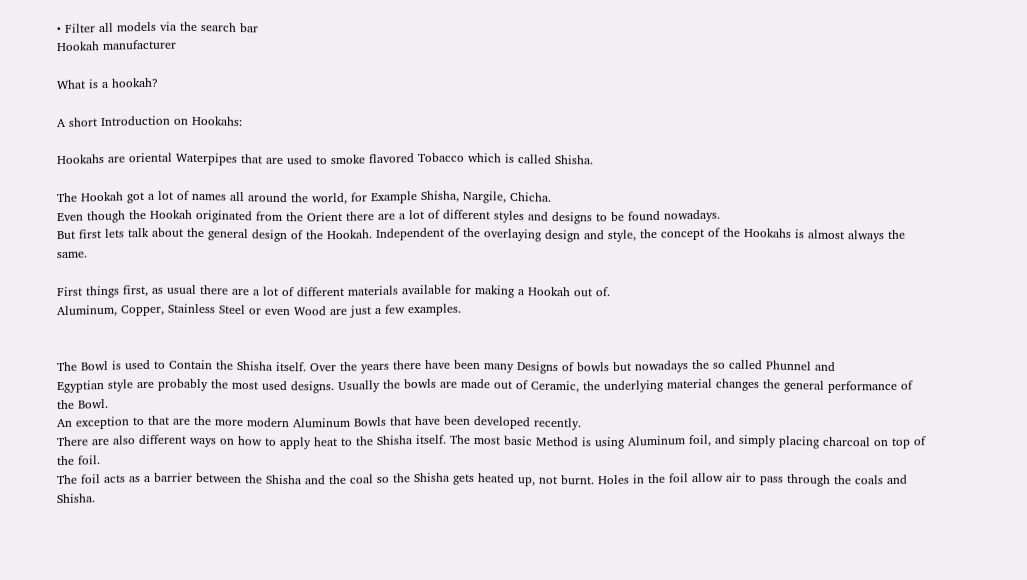• Filter all models via the search bar
Hookah manufacturer

What is a hookah?

A short Introduction on Hookahs:

Hookahs are oriental Waterpipes that are used to smoke flavored Tobacco which is called Shisha.

The Hookah got a lot of names all around the world, for Example Shisha, Nargile, Chicha.
Even though the Hookah originated from the Orient there are a lot of different styles and designs to be found nowadays.
But first lets talk about the general design of the Hookah. Independent of the overlaying design and style, the concept of the Hookahs is almost always the same.

First things first, as usual there are a lot of different materials available for making a Hookah out of.
Aluminum, Copper, Stainless Steel or even Wood are just a few examples.


The Bowl is used to Contain the Shisha itself. Over the years there have been many Designs of bowls but nowadays the so called Phunnel and
Egyptian style are probably the most used designs. Usually the bowls are made out of Ceramic, the underlying material changes the general performance of the Bowl.
An exception to that are the more modern Aluminum Bowls that have been developed recently.
There are also different ways on how to apply heat to the Shisha itself. The most basic Method is using Aluminum foil, and simply placing charcoal on top of the foil.
The foil acts as a barrier between the Shisha and the coal so the Shisha gets heated up, not burnt. Holes in the foil allow air to pass through the coals and Shisha.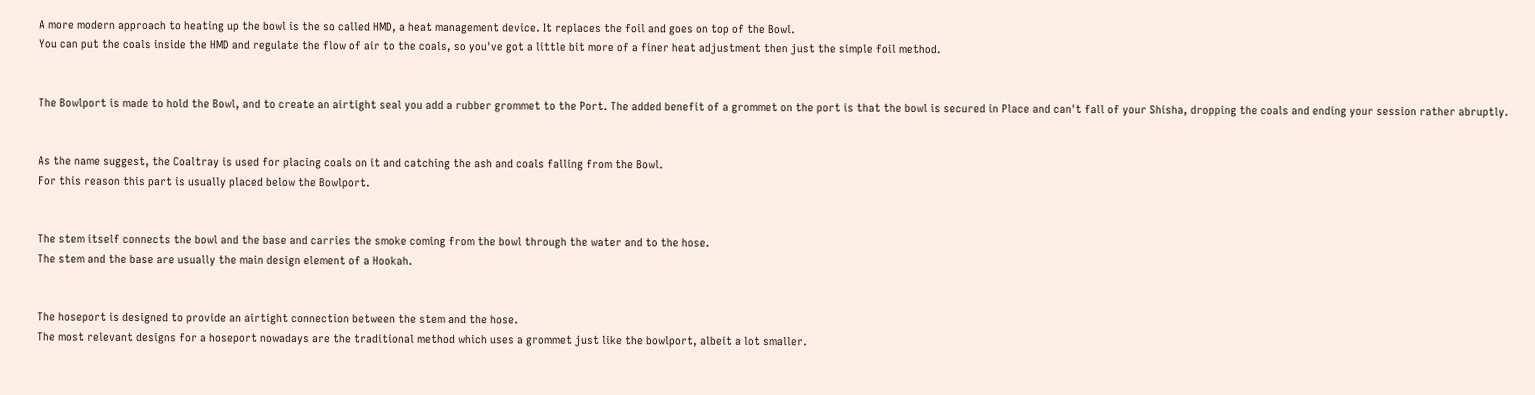A more modern approach to heating up the bowl is the so called HMD, a heat management device. It replaces the foil and goes on top of the Bowl.
You can put the coals inside the HMD and regulate the flow of air to the coals, so you've got a little bit more of a finer heat adjustment then just the simple foil method.


The Bowlport is made to hold the Bowl, and to create an airtight seal you add a rubber grommet to the Port. The added benefit of a grommet on the port is that the bowl is secured in Place and can't fall of your Shisha, dropping the coals and ending your session rather abruptly.


As the name suggest, the Coaltray is used for placing coals on it and catching the ash and coals falling from the Bowl.
For this reason this part is usually placed below the Bowlport.


The stem itself connects the bowl and the base and carries the smoke coming from the bowl through the water and to the hose.
The stem and the base are usually the main design element of a Hookah.


The hoseport is designed to provide an airtight connection between the stem and the hose.
The most relevant designs for a hoseport nowadays are the traditional method which uses a grommet just like the bowlport, albeit a lot smaller.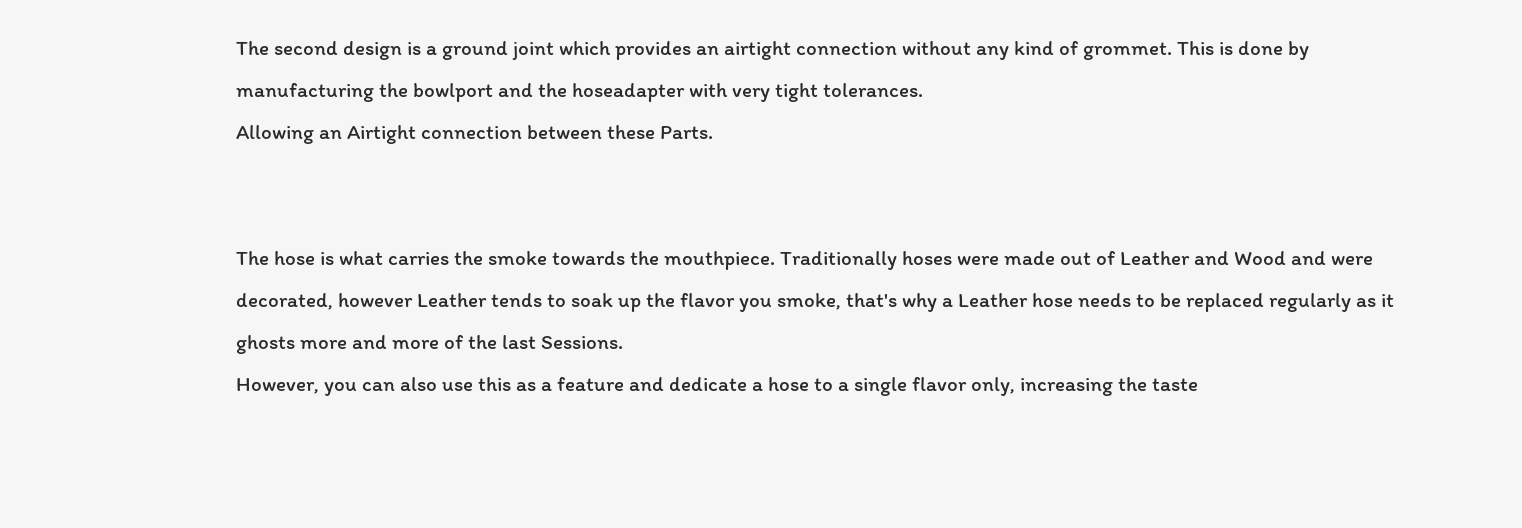The second design is a ground joint which provides an airtight connection without any kind of grommet. This is done by manufacturing the bowlport and the hoseadapter with very tight tolerances.
Allowing an Airtight connection between these Parts.


The hose is what carries the smoke towards the mouthpiece. Traditionally hoses were made out of Leather and Wood and were decorated, however Leather tends to soak up the flavor you smoke, that's why a Leather hose needs to be replaced regularly as it ghosts more and more of the last Sessions.
However, you can also use this as a feature and dedicate a hose to a single flavor only, increasing the taste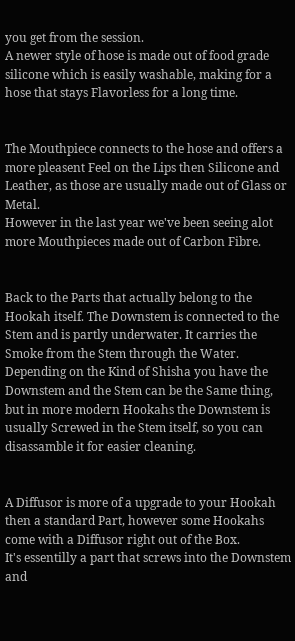you get from the session.
A newer style of hose is made out of food grade silicone which is easily washable, making for a hose that stays Flavorless for a long time.


The Mouthpiece connects to the hose and offers a more pleasent Feel on the Lips then Silicone and Leather, as those are usually made out of Glass or Metal.
However in the last year we've been seeing alot more Mouthpieces made out of Carbon Fibre.


Back to the Parts that actually belong to the Hookah itself. The Downstem is connected to the Stem and is partly underwater. It carries the Smoke from the Stem through the Water.
Depending on the Kind of Shisha you have the Downstem and the Stem can be the Same thing, but in more modern Hookahs the Downstem is usually Screwed in the Stem itself, so you can disassamble it for easier cleaning.


A Diffusor is more of a upgrade to your Hookah then a standard Part, however some Hookahs come with a Diffusor right out of the Box.
It's essentilly a part that screws into the Downstem and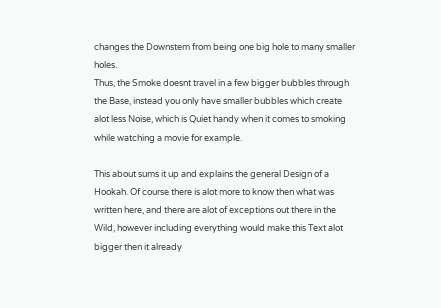changes the Downstem from being one big hole to many smaller holes.
Thus, the Smoke doesnt travel in a few bigger bubbles through the Base, instead you only have smaller bubbles which create alot less Noise, which is Quiet handy when it comes to smoking while watching a movie for example.

This about sums it up and explains the general Design of a Hookah. Of course there is alot more to know then what was written here, and there are alot of exceptions out there in the Wild, however including everything would make this Text alot bigger then it already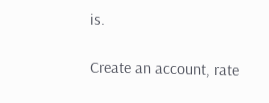is.

Create an account, rate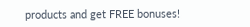products and get FREE bonuses!